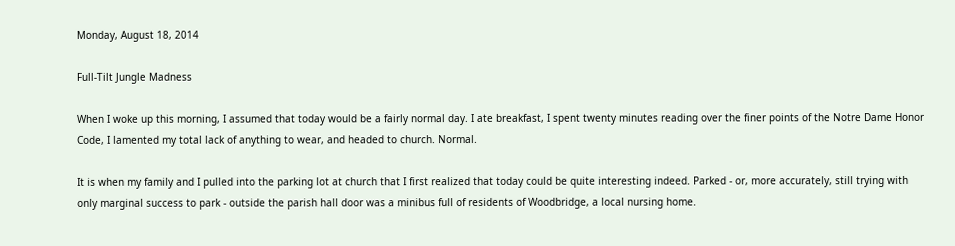Monday, August 18, 2014

Full-Tilt Jungle Madness

When I woke up this morning, I assumed that today would be a fairly normal day. I ate breakfast, I spent twenty minutes reading over the finer points of the Notre Dame Honor Code, I lamented my total lack of anything to wear, and headed to church. Normal.

It is when my family and I pulled into the parking lot at church that I first realized that today could be quite interesting indeed. Parked - or, more accurately, still trying with only marginal success to park - outside the parish hall door was a minibus full of residents of Woodbridge, a local nursing home.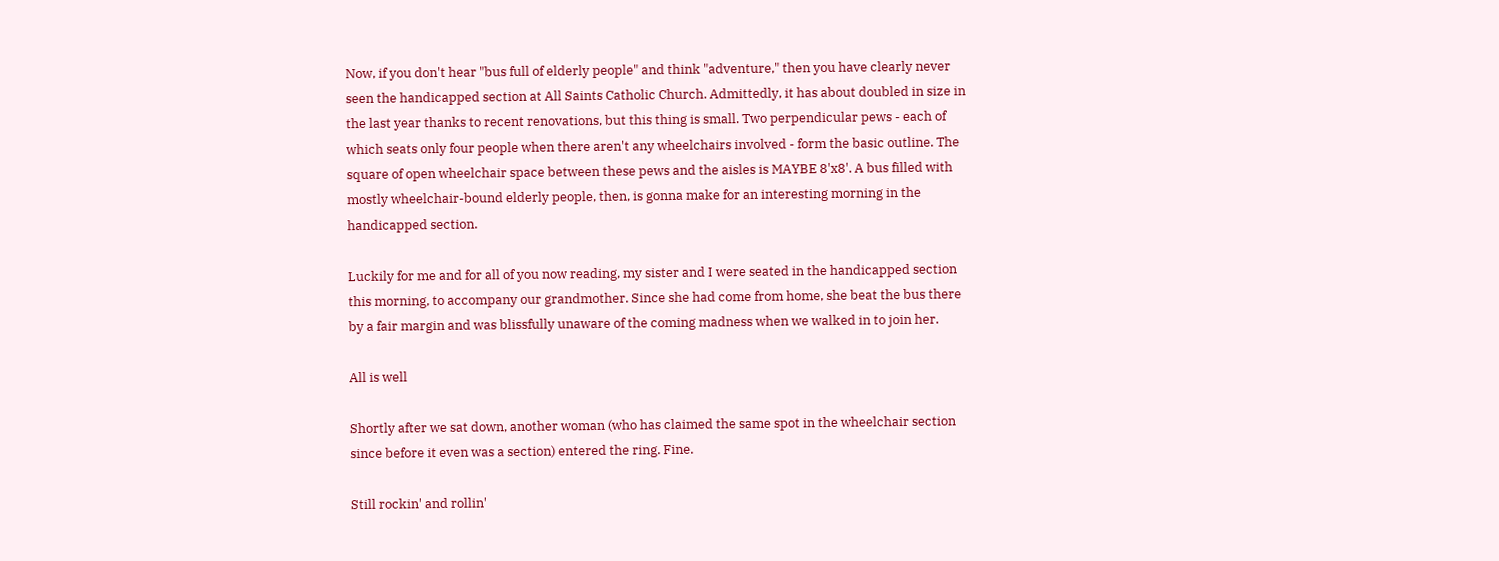Now, if you don't hear "bus full of elderly people" and think "adventure," then you have clearly never seen the handicapped section at All Saints Catholic Church. Admittedly, it has about doubled in size in the last year thanks to recent renovations, but this thing is small. Two perpendicular pews - each of which seats only four people when there aren't any wheelchairs involved - form the basic outline. The square of open wheelchair space between these pews and the aisles is MAYBE 8'x8'. A bus filled with mostly wheelchair-bound elderly people, then, is gonna make for an interesting morning in the handicapped section.

Luckily for me and for all of you now reading, my sister and I were seated in the handicapped section this morning, to accompany our grandmother. Since she had come from home, she beat the bus there by a fair margin and was blissfully unaware of the coming madness when we walked in to join her.

All is well

Shortly after we sat down, another woman (who has claimed the same spot in the wheelchair section since before it even was a section) entered the ring. Fine.

Still rockin' and rollin'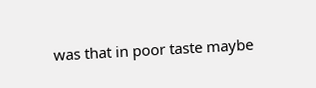was that in poor taste maybe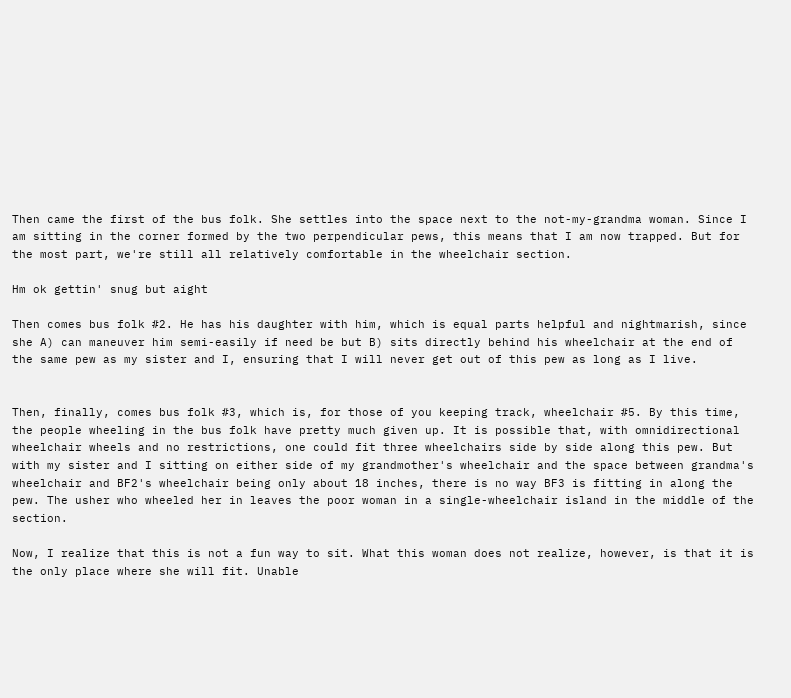Then came the first of the bus folk. She settles into the space next to the not-my-grandma woman. Since I am sitting in the corner formed by the two perpendicular pews, this means that I am now trapped. But for the most part, we're still all relatively comfortable in the wheelchair section.

Hm ok gettin' snug but aight

Then comes bus folk #2. He has his daughter with him, which is equal parts helpful and nightmarish, since she A) can maneuver him semi-easily if need be but B) sits directly behind his wheelchair at the end of the same pew as my sister and I, ensuring that I will never get out of this pew as long as I live.


Then, finally, comes bus folk #3, which is, for those of you keeping track, wheelchair #5. By this time, the people wheeling in the bus folk have pretty much given up. It is possible that, with omnidirectional wheelchair wheels and no restrictions, one could fit three wheelchairs side by side along this pew. But with my sister and I sitting on either side of my grandmother's wheelchair and the space between grandma's wheelchair and BF2's wheelchair being only about 18 inches, there is no way BF3 is fitting in along the pew. The usher who wheeled her in leaves the poor woman in a single-wheelchair island in the middle of the section.

Now, I realize that this is not a fun way to sit. What this woman does not realize, however, is that it is the only place where she will fit. Unable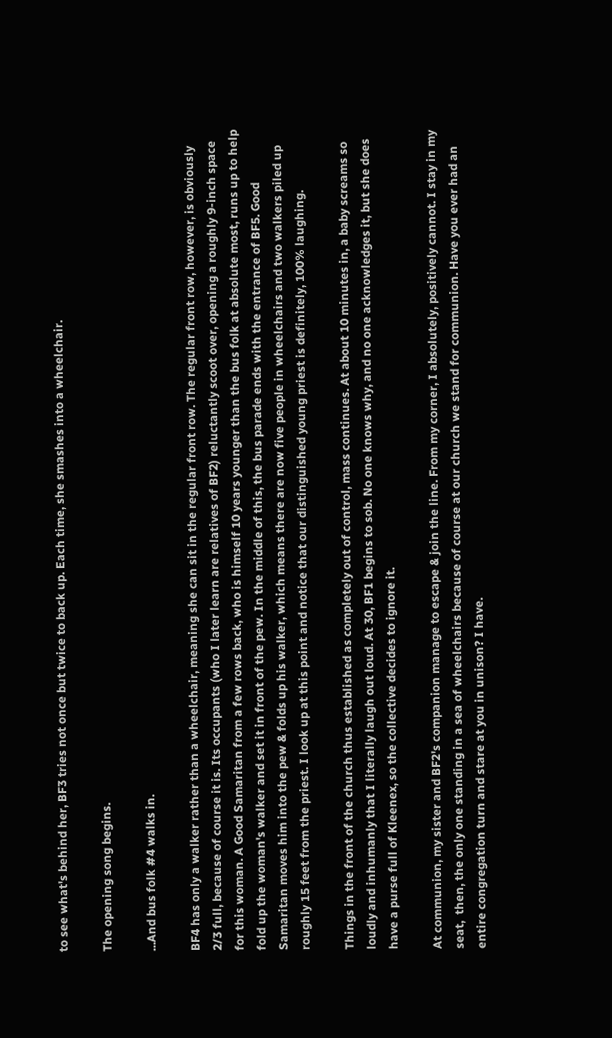to see what's behind her, BF3 tries not once but twice to back up. Each time, she smashes into a wheelchair.

The opening song begins.

...And bus folk #4 walks in.

BF4 has only a walker rather than a wheelchair, meaning she can sit in the regular front row. The regular front row, however, is obviously 2/3 full, because of course it is. Its occupants (who I later learn are relatives of BF2) reluctantly scoot over, opening a roughly 9-inch space for this woman. A Good Samaritan from a few rows back, who is himself 10 years younger than the bus folk at absolute most, runs up to help fold up the woman's walker and set it in front of the pew. In the middle of this, the bus parade ends with the entrance of BF5. Good Samaritan moves him into the pew & folds up his walker, which means there are now five people in wheelchairs and two walkers piled up roughly 15 feet from the priest. I look up at this point and notice that our distinguished young priest is definitely, 100% laughing.

Things in the front of the church thus established as completely out of control, mass continues. At about 10 minutes in, a baby screams so loudly and inhumanly that I literally laugh out loud. At 30, BF1 begins to sob. No one knows why, and no one acknowledges it, but she does have a purse full of Kleenex, so the collective decides to ignore it.

At communion, my sister and BF2's companion manage to escape & join the line. From my corner, I absolutely, positively cannot. I stay in my seat,  then, the only one standing in a sea of wheelchairs because of course at our church we stand for communion. Have you ever had an entire congregation turn and stare at you in unison? I have.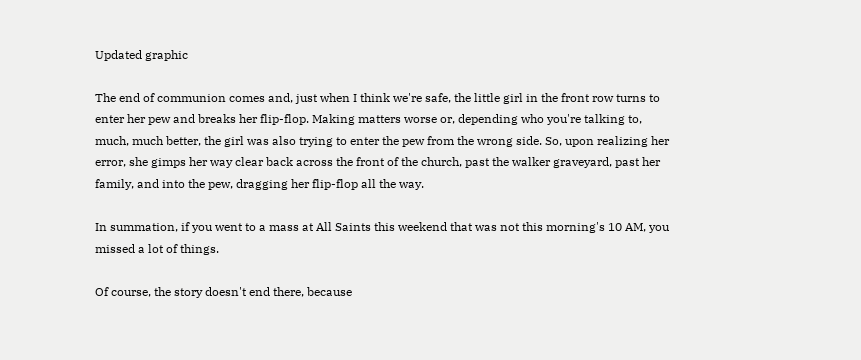Updated graphic

The end of communion comes and, just when I think we're safe, the little girl in the front row turns to enter her pew and breaks her flip-flop. Making matters worse or, depending who you're talking to, much, much better, the girl was also trying to enter the pew from the wrong side. So, upon realizing her error, she gimps her way clear back across the front of the church, past the walker graveyard, past her family, and into the pew, dragging her flip-flop all the way.

In summation, if you went to a mass at All Saints this weekend that was not this morning's 10 AM, you missed a lot of things.

Of course, the story doesn't end there, because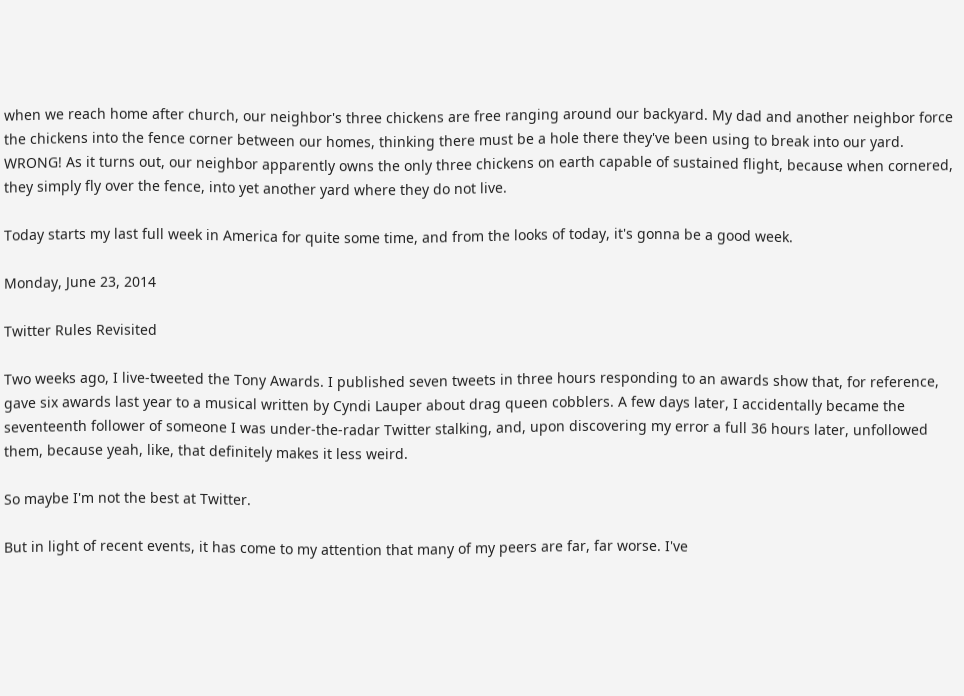when we reach home after church, our neighbor's three chickens are free ranging around our backyard. My dad and another neighbor force the chickens into the fence corner between our homes, thinking there must be a hole there they've been using to break into our yard. WRONG! As it turns out, our neighbor apparently owns the only three chickens on earth capable of sustained flight, because when cornered, they simply fly over the fence, into yet another yard where they do not live.

Today starts my last full week in America for quite some time, and from the looks of today, it's gonna be a good week.

Monday, June 23, 2014

Twitter Rules Revisited

Two weeks ago, I live-tweeted the Tony Awards. I published seven tweets in three hours responding to an awards show that, for reference, gave six awards last year to a musical written by Cyndi Lauper about drag queen cobblers. A few days later, I accidentally became the seventeenth follower of someone I was under-the-radar Twitter stalking, and, upon discovering my error a full 36 hours later, unfollowed them, because yeah, like, that definitely makes it less weird.

So maybe I'm not the best at Twitter.

But in light of recent events, it has come to my attention that many of my peers are far, far worse. I've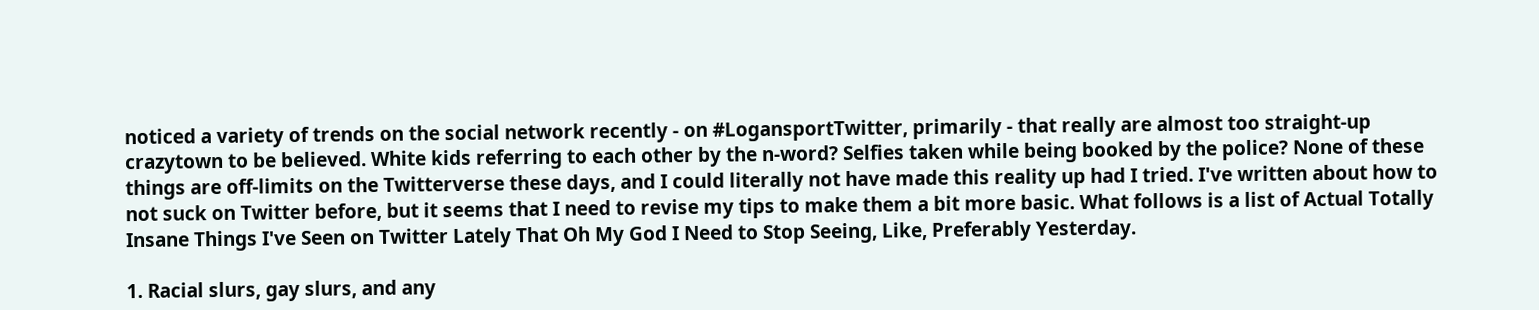noticed a variety of trends on the social network recently - on #LogansportTwitter, primarily - that really are almost too straight-up crazytown to be believed. White kids referring to each other by the n-word? Selfies taken while being booked by the police? None of these things are off-limits on the Twitterverse these days, and I could literally not have made this reality up had I tried. I've written about how to not suck on Twitter before, but it seems that I need to revise my tips to make them a bit more basic. What follows is a list of Actual Totally Insane Things I've Seen on Twitter Lately That Oh My God I Need to Stop Seeing, Like, Preferably Yesterday.

1. Racial slurs, gay slurs, and any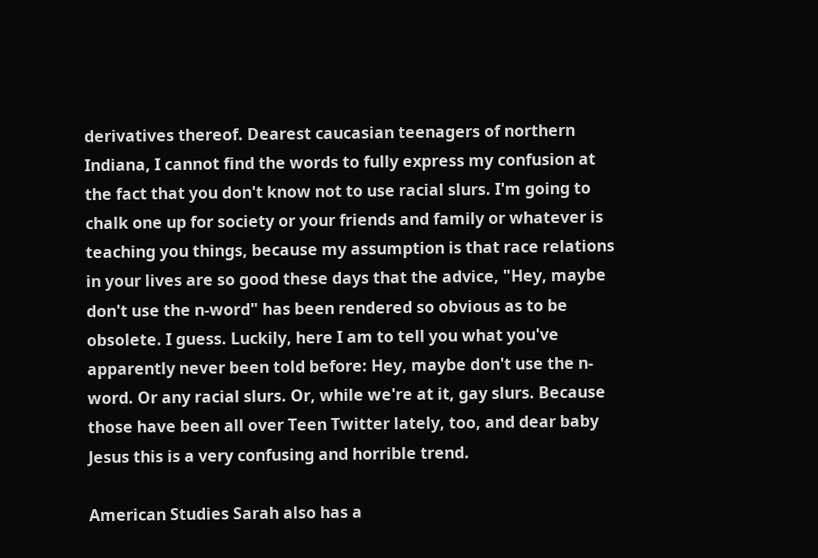derivatives thereof. Dearest caucasian teenagers of northern Indiana, I cannot find the words to fully express my confusion at the fact that you don't know not to use racial slurs. I'm going to chalk one up for society or your friends and family or whatever is teaching you things, because my assumption is that race relations in your lives are so good these days that the advice, "Hey, maybe don't use the n-word" has been rendered so obvious as to be obsolete. I guess. Luckily, here I am to tell you what you've apparently never been told before: Hey, maybe don't use the n-word. Or any racial slurs. Or, while we're at it, gay slurs. Because those have been all over Teen Twitter lately, too, and dear baby Jesus this is a very confusing and horrible trend.

American Studies Sarah also has a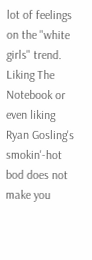lot of feelings on the "white girls" trend. Liking The Notebook or even liking Ryan Gosling's smokin'-hot bod does not make you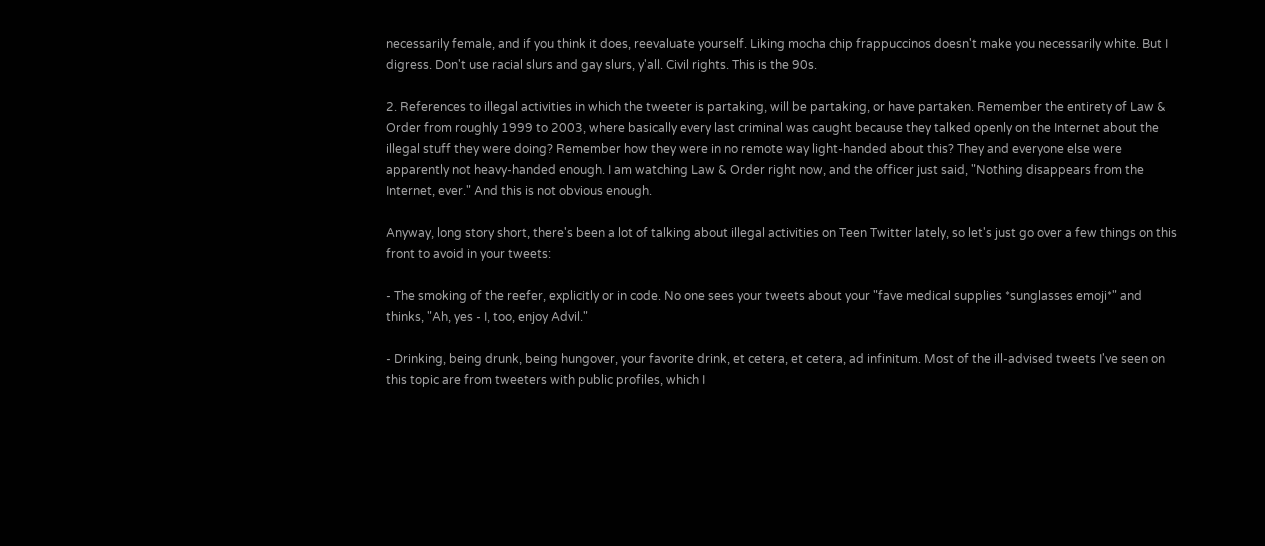necessarily female, and if you think it does, reevaluate yourself. Liking mocha chip frappuccinos doesn't make you necessarily white. But I digress. Don't use racial slurs and gay slurs, y'all. Civil rights. This is the 90s.

2. References to illegal activities in which the tweeter is partaking, will be partaking, or have partaken. Remember the entirety of Law & Order from roughly 1999 to 2003, where basically every last criminal was caught because they talked openly on the Internet about the illegal stuff they were doing? Remember how they were in no remote way light-handed about this? They and everyone else were apparently not heavy-handed enough. I am watching Law & Order right now, and the officer just said, "Nothing disappears from the Internet, ever." And this is not obvious enough.

Anyway, long story short, there's been a lot of talking about illegal activities on Teen Twitter lately, so let's just go over a few things on this front to avoid in your tweets:

- The smoking of the reefer, explicitly or in code. No one sees your tweets about your "fave medical supplies *sunglasses emoji*" and thinks, "Ah, yes - I, too, enjoy Advil."

- Drinking, being drunk, being hungover, your favorite drink, et cetera, et cetera, ad infinitum. Most of the ill-advised tweets I've seen on this topic are from tweeters with public profiles, which I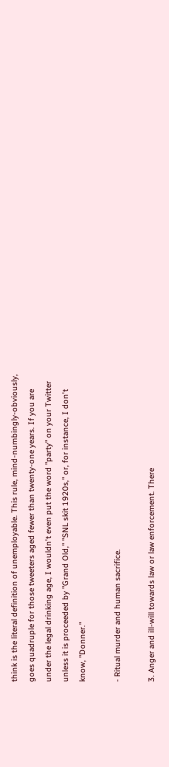think is the literal definition of unemployable. This rule, mind-numbingly-obviously, goes quadruple for those tweeters aged fewer than twenty-one years. If you are under the legal drinking age, I wouldn't even put the word "party" on your Twitter unless it is proceeded by "Grand Old," "SNL skit 1920s," or, for instance, I don't know, "Donner."

- Ritual murder and human sacrifice.

3. Anger and ill-will towards law or law enforcement. There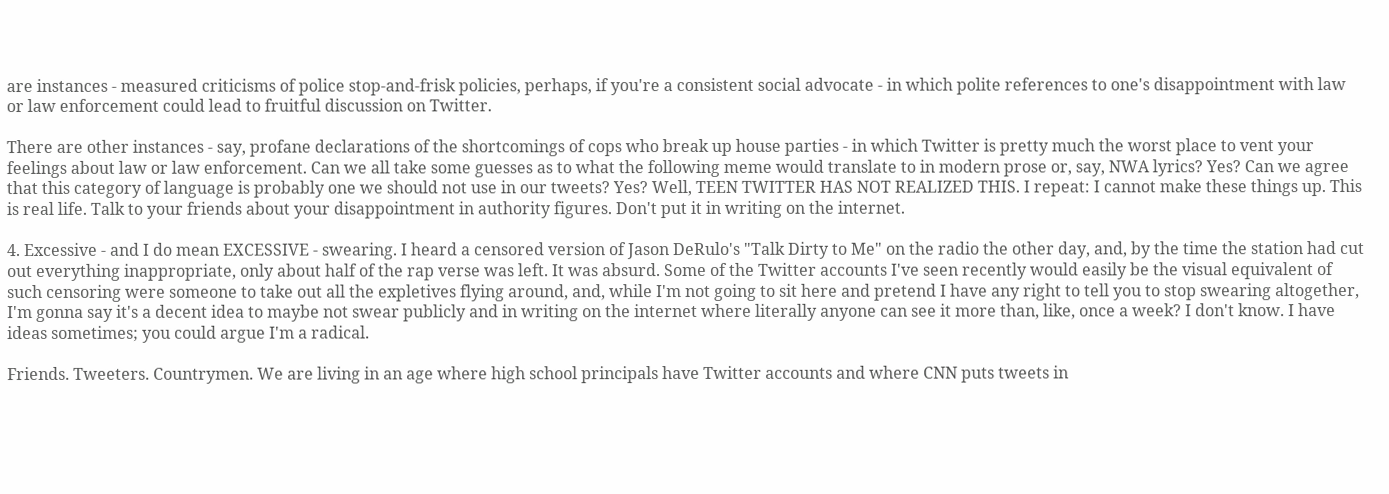are instances - measured criticisms of police stop-and-frisk policies, perhaps, if you're a consistent social advocate - in which polite references to one's disappointment with law or law enforcement could lead to fruitful discussion on Twitter.

There are other instances - say, profane declarations of the shortcomings of cops who break up house parties - in which Twitter is pretty much the worst place to vent your feelings about law or law enforcement. Can we all take some guesses as to what the following meme would translate to in modern prose or, say, NWA lyrics? Yes? Can we agree that this category of language is probably one we should not use in our tweets? Yes? Well, TEEN TWITTER HAS NOT REALIZED THIS. I repeat: I cannot make these things up. This is real life. Talk to your friends about your disappointment in authority figures. Don't put it in writing on the internet.

4. Excessive - and I do mean EXCESSIVE - swearing. I heard a censored version of Jason DeRulo's "Talk Dirty to Me" on the radio the other day, and, by the time the station had cut out everything inappropriate, only about half of the rap verse was left. It was absurd. Some of the Twitter accounts I've seen recently would easily be the visual equivalent of such censoring were someone to take out all the expletives flying around, and, while I'm not going to sit here and pretend I have any right to tell you to stop swearing altogether, I'm gonna say it's a decent idea to maybe not swear publicly and in writing on the internet where literally anyone can see it more than, like, once a week? I don't know. I have ideas sometimes; you could argue I'm a radical.

Friends. Tweeters. Countrymen. We are living in an age where high school principals have Twitter accounts and where CNN puts tweets in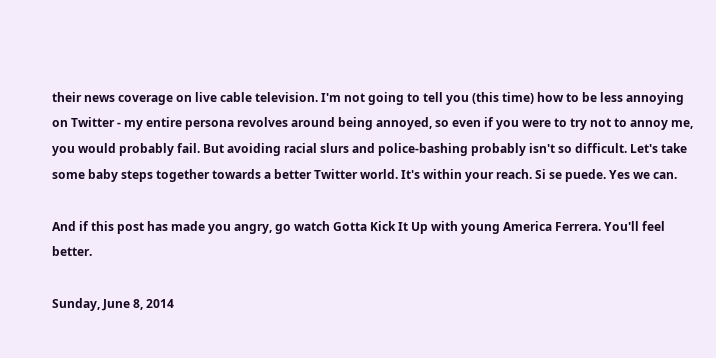their news coverage on live cable television. I'm not going to tell you (this time) how to be less annoying on Twitter - my entire persona revolves around being annoyed, so even if you were to try not to annoy me, you would probably fail. But avoiding racial slurs and police-bashing probably isn't so difficult. Let's take some baby steps together towards a better Twitter world. It's within your reach. Si se puede. Yes we can.

And if this post has made you angry, go watch Gotta Kick It Up with young America Ferrera. You'll feel better.

Sunday, June 8, 2014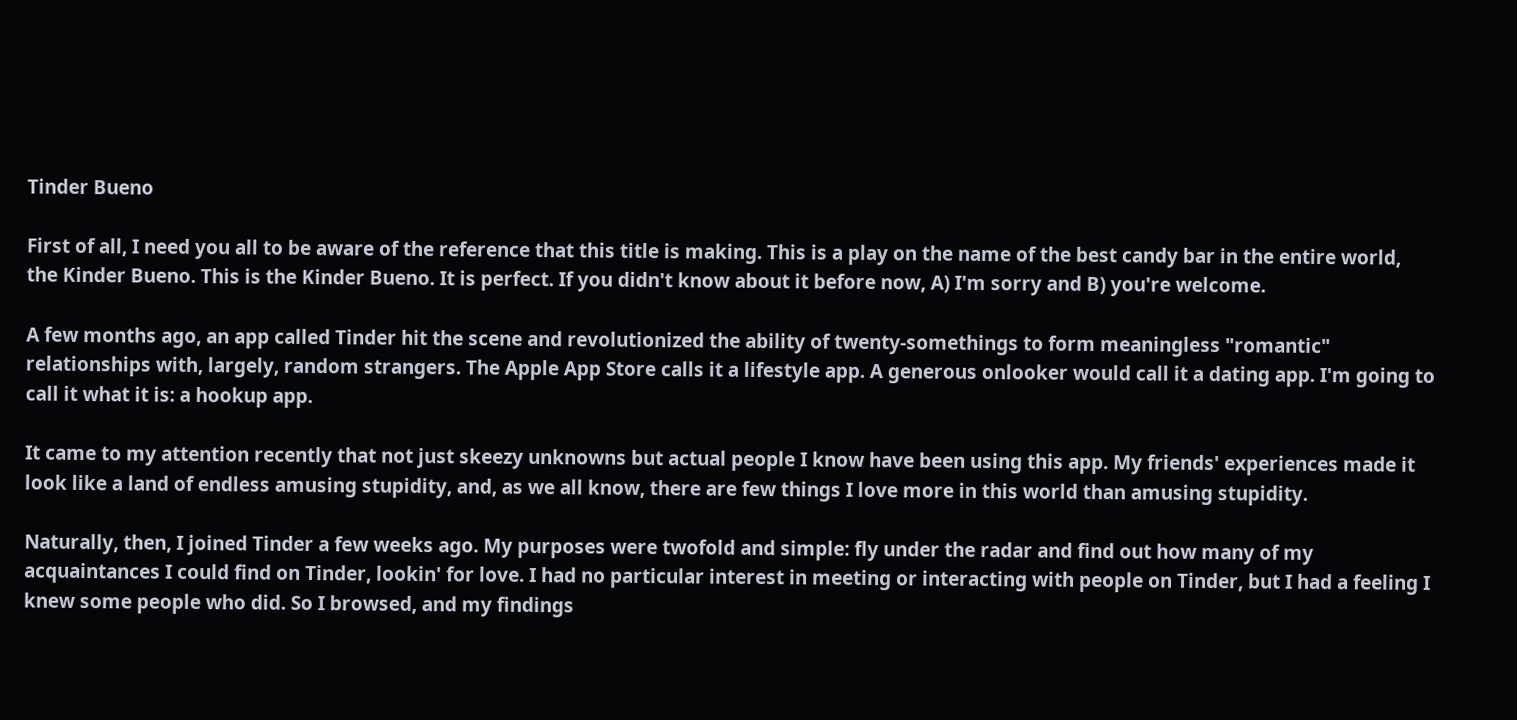Tinder Bueno

First of all, I need you all to be aware of the reference that this title is making. This is a play on the name of the best candy bar in the entire world, the Kinder Bueno. This is the Kinder Bueno. It is perfect. If you didn't know about it before now, A) I'm sorry and B) you're welcome.

A few months ago, an app called Tinder hit the scene and revolutionized the ability of twenty-somethings to form meaningless "romantic" relationships with, largely, random strangers. The Apple App Store calls it a lifestyle app. A generous onlooker would call it a dating app. I'm going to call it what it is: a hookup app.

It came to my attention recently that not just skeezy unknowns but actual people I know have been using this app. My friends' experiences made it look like a land of endless amusing stupidity, and, as we all know, there are few things I love more in this world than amusing stupidity.

Naturally, then, I joined Tinder a few weeks ago. My purposes were twofold and simple: fly under the radar and find out how many of my acquaintances I could find on Tinder, lookin' for love. I had no particular interest in meeting or interacting with people on Tinder, but I had a feeling I knew some people who did. So I browsed, and my findings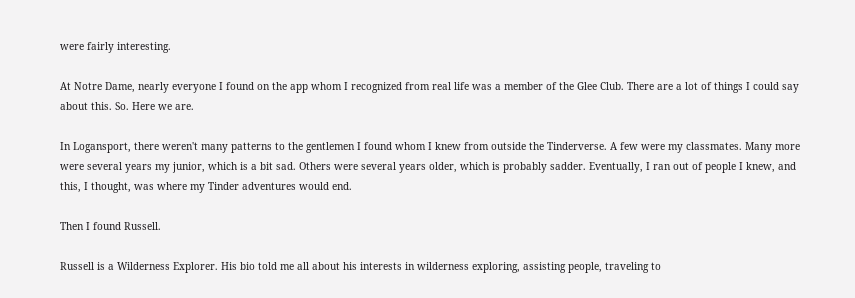were fairly interesting.

At Notre Dame, nearly everyone I found on the app whom I recognized from real life was a member of the Glee Club. There are a lot of things I could say about this. So. Here we are.

In Logansport, there weren't many patterns to the gentlemen I found whom I knew from outside the Tinderverse. A few were my classmates. Many more were several years my junior, which is a bit sad. Others were several years older, which is probably sadder. Eventually, I ran out of people I knew, and this, I thought, was where my Tinder adventures would end.

Then I found Russell.

Russell is a Wilderness Explorer. His bio told me all about his interests in wilderness exploring, assisting people, traveling to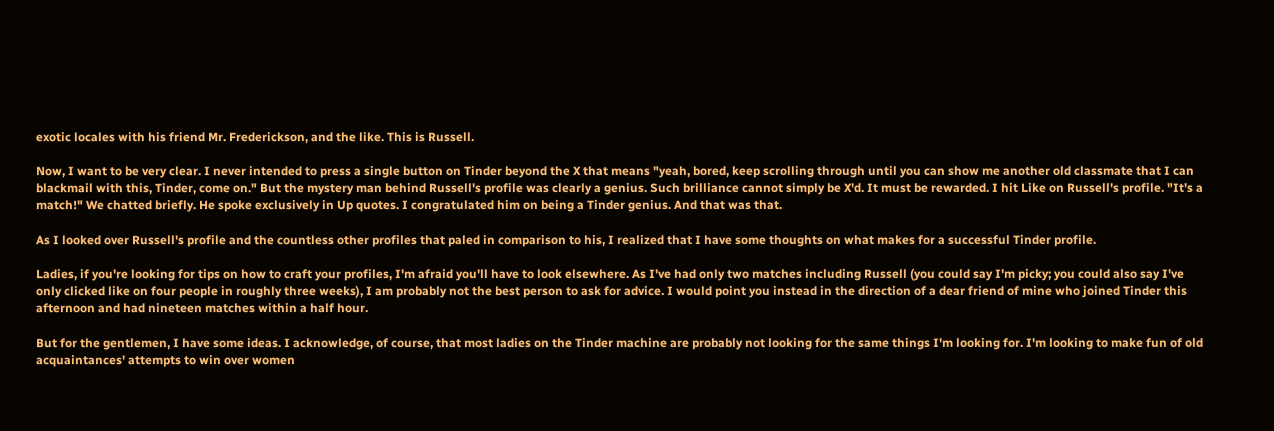exotic locales with his friend Mr. Frederickson, and the like. This is Russell.

Now, I want to be very clear. I never intended to press a single button on Tinder beyond the X that means "yeah, bored, keep scrolling through until you can show me another old classmate that I can blackmail with this, Tinder, come on." But the mystery man behind Russell's profile was clearly a genius. Such brilliance cannot simply be X'd. It must be rewarded. I hit Like on Russell's profile. "It's a match!" We chatted briefly. He spoke exclusively in Up quotes. I congratulated him on being a Tinder genius. And that was that.

As I looked over Russell's profile and the countless other profiles that paled in comparison to his, I realized that I have some thoughts on what makes for a successful Tinder profile.

Ladies, if you're looking for tips on how to craft your profiles, I'm afraid you'll have to look elsewhere. As I've had only two matches including Russell (you could say I'm picky; you could also say I've only clicked like on four people in roughly three weeks), I am probably not the best person to ask for advice. I would point you instead in the direction of a dear friend of mine who joined Tinder this afternoon and had nineteen matches within a half hour.

But for the gentlemen, I have some ideas. I acknowledge, of course, that most ladies on the Tinder machine are probably not looking for the same things I'm looking for. I'm looking to make fun of old acquaintances' attempts to win over women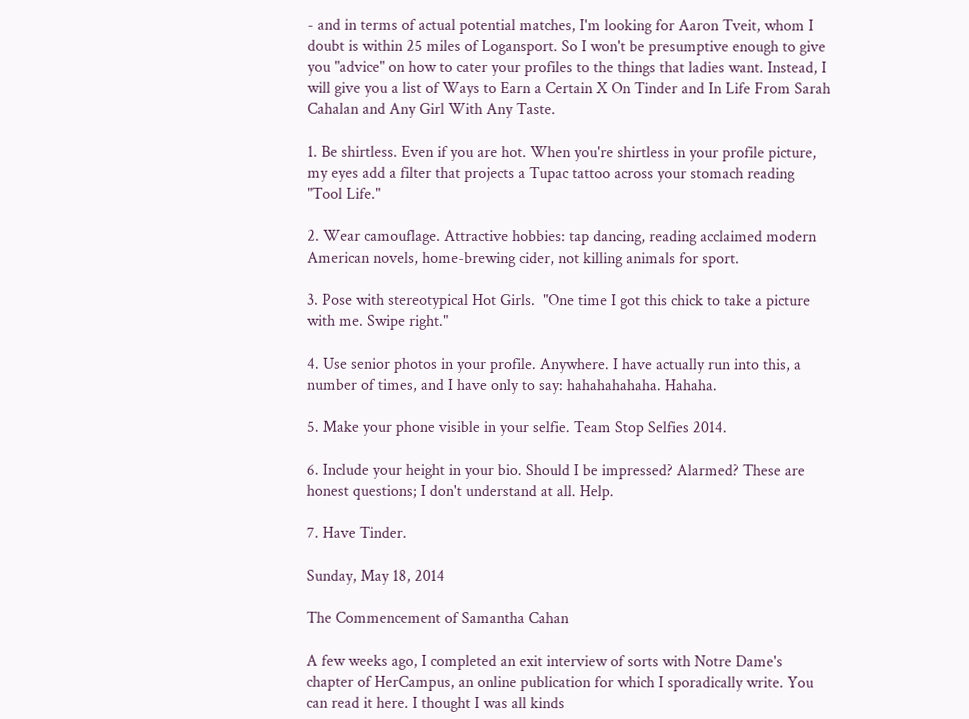- and in terms of actual potential matches, I'm looking for Aaron Tveit, whom I doubt is within 25 miles of Logansport. So I won't be presumptive enough to give you "advice" on how to cater your profiles to the things that ladies want. Instead, I will give you a list of Ways to Earn a Certain X On Tinder and In Life From Sarah Cahalan and Any Girl With Any Taste.

1. Be shirtless. Even if you are hot. When you're shirtless in your profile picture, my eyes add a filter that projects a Tupac tattoo across your stomach reading "Tool Life."

2. Wear camouflage. Attractive hobbies: tap dancing, reading acclaimed modern American novels, home-brewing cider, not killing animals for sport.

3. Pose with stereotypical Hot Girls.  "One time I got this chick to take a picture with me. Swipe right."

4. Use senior photos in your profile. Anywhere. I have actually run into this, a number of times, and I have only to say: hahahahahaha. Hahaha.

5. Make your phone visible in your selfie. Team Stop Selfies 2014.

6. Include your height in your bio. Should I be impressed? Alarmed? These are honest questions; I don't understand at all. Help.

7. Have Tinder.

Sunday, May 18, 2014

The Commencement of Samantha Cahan

A few weeks ago, I completed an exit interview of sorts with Notre Dame's chapter of HerCampus, an online publication for which I sporadically write. You can read it here. I thought I was all kinds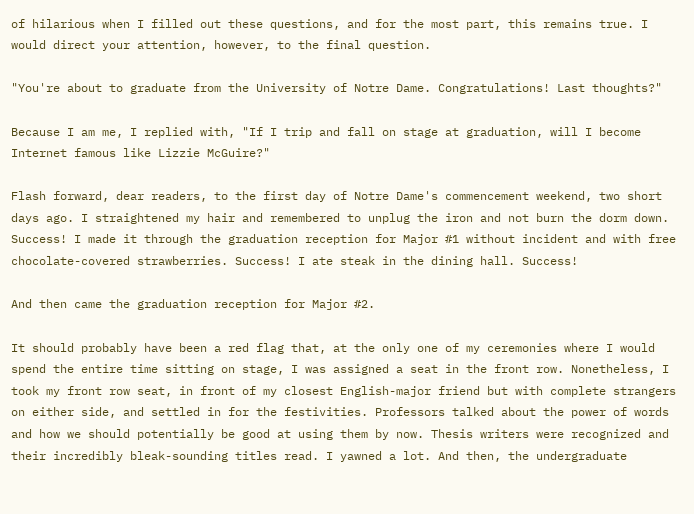of hilarious when I filled out these questions, and for the most part, this remains true. I would direct your attention, however, to the final question.

"You're about to graduate from the University of Notre Dame. Congratulations! Last thoughts?"

Because I am me, I replied with, "If I trip and fall on stage at graduation, will I become Internet famous like Lizzie McGuire?"

Flash forward, dear readers, to the first day of Notre Dame's commencement weekend, two short days ago. I straightened my hair and remembered to unplug the iron and not burn the dorm down. Success! I made it through the graduation reception for Major #1 without incident and with free chocolate-covered strawberries. Success! I ate steak in the dining hall. Success!

And then came the graduation reception for Major #2.

It should probably have been a red flag that, at the only one of my ceremonies where I would spend the entire time sitting on stage, I was assigned a seat in the front row. Nonetheless, I took my front row seat, in front of my closest English-major friend but with complete strangers on either side, and settled in for the festivities. Professors talked about the power of words and how we should potentially be good at using them by now. Thesis writers were recognized and their incredibly bleak-sounding titles read. I yawned a lot. And then, the undergraduate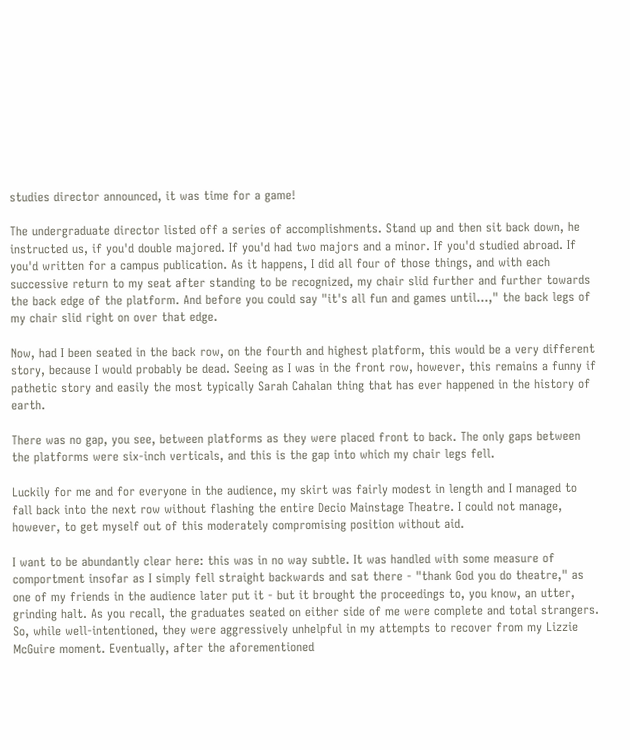studies director announced, it was time for a game!

The undergraduate director listed off a series of accomplishments. Stand up and then sit back down, he instructed us, if you'd double majored. If you'd had two majors and a minor. If you'd studied abroad. If you'd written for a campus publication. As it happens, I did all four of those things, and with each successive return to my seat after standing to be recognized, my chair slid further and further towards the back edge of the platform. And before you could say "it's all fun and games until...," the back legs of my chair slid right on over that edge.

Now, had I been seated in the back row, on the fourth and highest platform, this would be a very different story, because I would probably be dead. Seeing as I was in the front row, however, this remains a funny if pathetic story and easily the most typically Sarah Cahalan thing that has ever happened in the history of earth.

There was no gap, you see, between platforms as they were placed front to back. The only gaps between the platforms were six-inch verticals, and this is the gap into which my chair legs fell.

Luckily for me and for everyone in the audience, my skirt was fairly modest in length and I managed to fall back into the next row without flashing the entire Decio Mainstage Theatre. I could not manage, however, to get myself out of this moderately compromising position without aid.

I want to be abundantly clear here: this was in no way subtle. It was handled with some measure of comportment insofar as I simply fell straight backwards and sat there - "thank God you do theatre," as one of my friends in the audience later put it - but it brought the proceedings to, you know, an utter, grinding halt. As you recall, the graduates seated on either side of me were complete and total strangers. So, while well-intentioned, they were aggressively unhelpful in my attempts to recover from my Lizzie McGuire moment. Eventually, after the aforementioned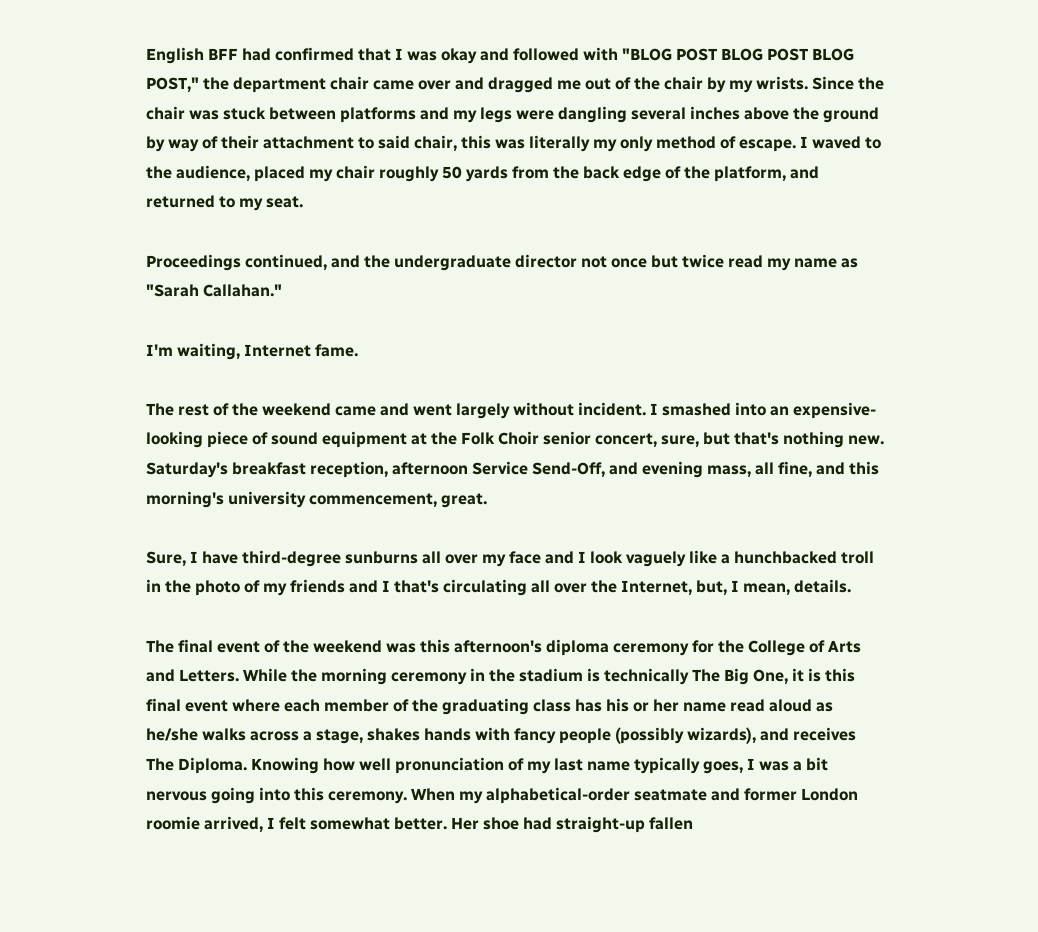English BFF had confirmed that I was okay and followed with "BLOG POST BLOG POST BLOG POST," the department chair came over and dragged me out of the chair by my wrists. Since the chair was stuck between platforms and my legs were dangling several inches above the ground by way of their attachment to said chair, this was literally my only method of escape. I waved to the audience, placed my chair roughly 50 yards from the back edge of the platform, and returned to my seat.

Proceedings continued, and the undergraduate director not once but twice read my name as "Sarah Callahan."

I'm waiting, Internet fame.

The rest of the weekend came and went largely without incident. I smashed into an expensive-looking piece of sound equipment at the Folk Choir senior concert, sure, but that's nothing new. Saturday's breakfast reception, afternoon Service Send-Off, and evening mass, all fine, and this morning's university commencement, great.

Sure, I have third-degree sunburns all over my face and I look vaguely like a hunchbacked troll in the photo of my friends and I that's circulating all over the Internet, but, I mean, details.

The final event of the weekend was this afternoon's diploma ceremony for the College of Arts and Letters. While the morning ceremony in the stadium is technically The Big One, it is this final event where each member of the graduating class has his or her name read aloud as he/she walks across a stage, shakes hands with fancy people (possibly wizards), and receives The Diploma. Knowing how well pronunciation of my last name typically goes, I was a bit nervous going into this ceremony. When my alphabetical-order seatmate and former London roomie arrived, I felt somewhat better. Her shoe had straight-up fallen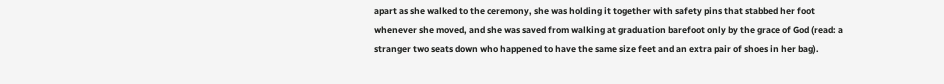apart as she walked to the ceremony, she was holding it together with safety pins that stabbed her foot whenever she moved, and she was saved from walking at graduation barefoot only by the grace of God (read: a stranger two seats down who happened to have the same size feet and an extra pair of shoes in her bag).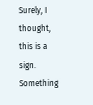Surely, I thought, this is a sign. Something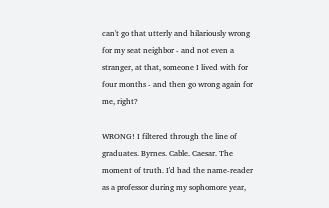can't go that utterly and hilariously wrong for my seat neighbor - and not even a stranger, at that, someone I lived with for four months - and then go wrong again for me, right?

WRONG! I filtered through the line of graduates. Byrnes. Cable. Caesar. The moment of truth. I'd had the name-reader as a professor during my sophomore year,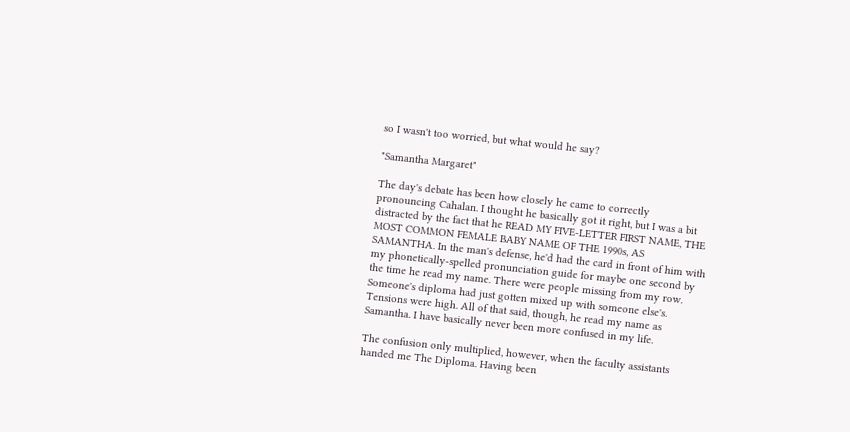so I wasn't too worried, but what would he say?

"Samantha Margaret"

The day's debate has been how closely he came to correctly pronouncing Cahalan. I thought he basically got it right, but I was a bit distracted by the fact that he READ MY FIVE-LETTER FIRST NAME, THE MOST COMMON FEMALE BABY NAME OF THE 1990s, AS SAMANTHA. In the man's defense, he'd had the card in front of him with my phonetically-spelled pronunciation guide for maybe one second by the time he read my name. There were people missing from my row. Someone's diploma had just gotten mixed up with someone else's. Tensions were high. All of that said, though, he read my name as Samantha. I have basically never been more confused in my life.

The confusion only multiplied, however, when the faculty assistants handed me The Diploma. Having been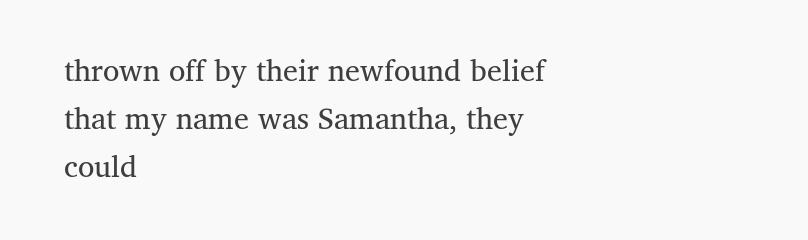thrown off by their newfound belief that my name was Samantha, they could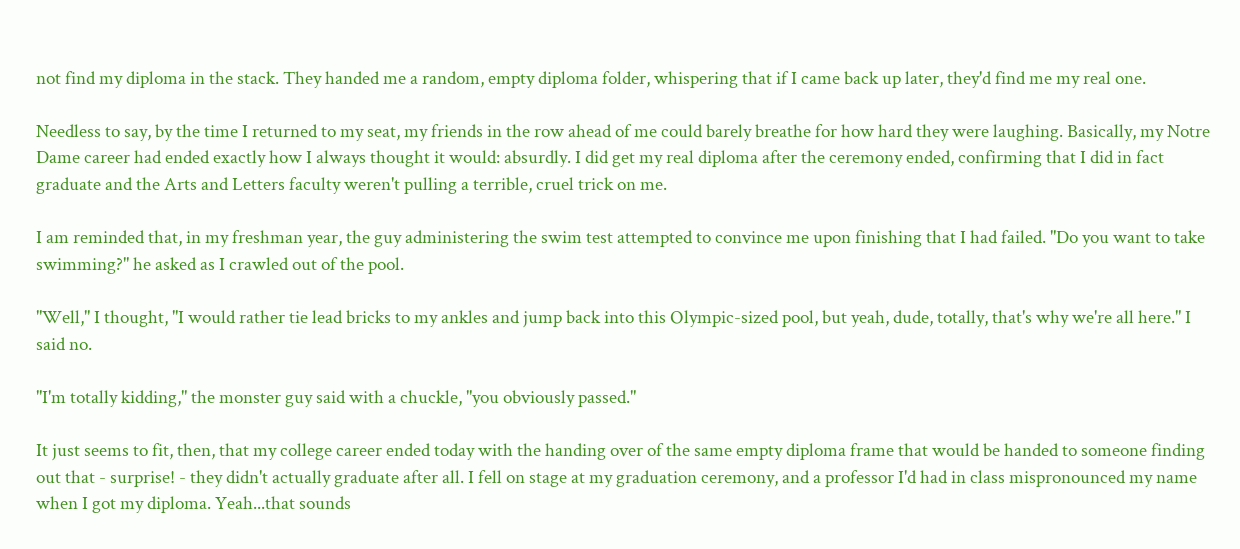not find my diploma in the stack. They handed me a random, empty diploma folder, whispering that if I came back up later, they'd find me my real one.

Needless to say, by the time I returned to my seat, my friends in the row ahead of me could barely breathe for how hard they were laughing. Basically, my Notre Dame career had ended exactly how I always thought it would: absurdly. I did get my real diploma after the ceremony ended, confirming that I did in fact graduate and the Arts and Letters faculty weren't pulling a terrible, cruel trick on me.

I am reminded that, in my freshman year, the guy administering the swim test attempted to convince me upon finishing that I had failed. "Do you want to take swimming?" he asked as I crawled out of the pool.

"Well," I thought, "I would rather tie lead bricks to my ankles and jump back into this Olympic-sized pool, but yeah, dude, totally, that's why we're all here." I said no.

"I'm totally kidding," the monster guy said with a chuckle, "you obviously passed."

It just seems to fit, then, that my college career ended today with the handing over of the same empty diploma frame that would be handed to someone finding out that - surprise! - they didn't actually graduate after all. I fell on stage at my graduation ceremony, and a professor I'd had in class mispronounced my name when I got my diploma. Yeah...that sounds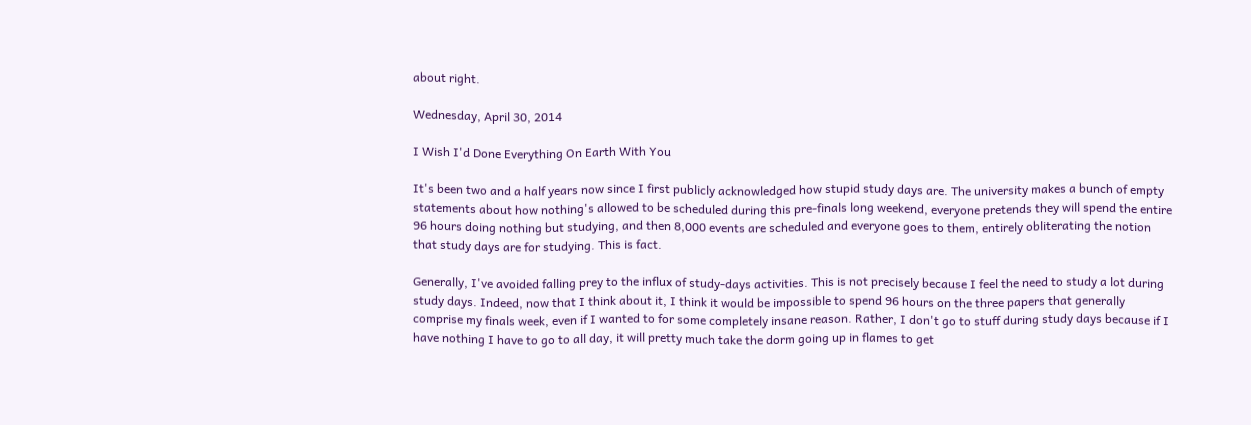about right.

Wednesday, April 30, 2014

I Wish I'd Done Everything On Earth With You

It's been two and a half years now since I first publicly acknowledged how stupid study days are. The university makes a bunch of empty statements about how nothing's allowed to be scheduled during this pre-finals long weekend, everyone pretends they will spend the entire 96 hours doing nothing but studying, and then 8,000 events are scheduled and everyone goes to them, entirely obliterating the notion that study days are for studying. This is fact.

Generally, I've avoided falling prey to the influx of study-days activities. This is not precisely because I feel the need to study a lot during study days. Indeed, now that I think about it, I think it would be impossible to spend 96 hours on the three papers that generally comprise my finals week, even if I wanted to for some completely insane reason. Rather, I don't go to stuff during study days because if I have nothing I have to go to all day, it will pretty much take the dorm going up in flames to get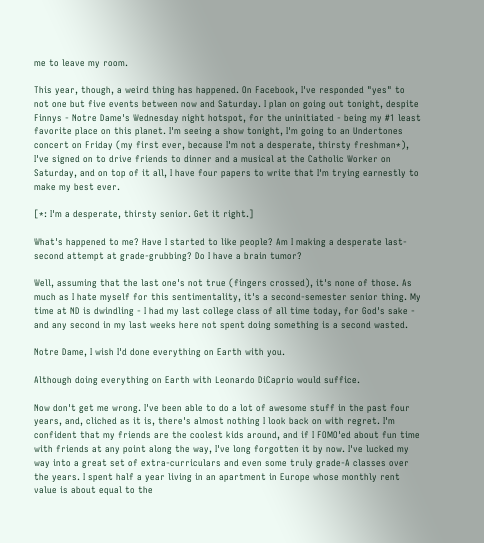me to leave my room.

This year, though, a weird thing has happened. On Facebook, I've responded "yes" to not one but five events between now and Saturday. I plan on going out tonight, despite Finnys - Notre Dame's Wednesday night hotspot, for the uninitiated - being my #1 least favorite place on this planet. I'm seeing a show tonight, I'm going to an Undertones concert on Friday (my first ever, because I'm not a desperate, thirsty freshman*), I've signed on to drive friends to dinner and a musical at the Catholic Worker on Saturday, and on top of it all, I have four papers to write that I'm trying earnestly to make my best ever.

[*: I'm a desperate, thirsty senior. Get it right.]

What's happened to me? Have I started to like people? Am I making a desperate last-second attempt at grade-grubbing? Do I have a brain tumor?

Well, assuming that the last one's not true (fingers crossed), it's none of those. As much as I hate myself for this sentimentality, it's a second-semester senior thing. My time at ND is dwindling - I had my last college class of all time today, for God's sake - and any second in my last weeks here not spent doing something is a second wasted.

Notre Dame, I wish I'd done everything on Earth with you.

Although doing everything on Earth with Leonardo DiCaprio would suffice.

Now don't get me wrong. I've been able to do a lot of awesome stuff in the past four years, and, cliched as it is, there's almost nothing I look back on with regret. I'm confident that my friends are the coolest kids around, and if I FOMO'ed about fun time with friends at any point along the way, I've long forgotten it by now. I've lucked my way into a great set of extra-curriculars and even some truly grade-A classes over the years. I spent half a year living in an apartment in Europe whose monthly rent value is about equal to the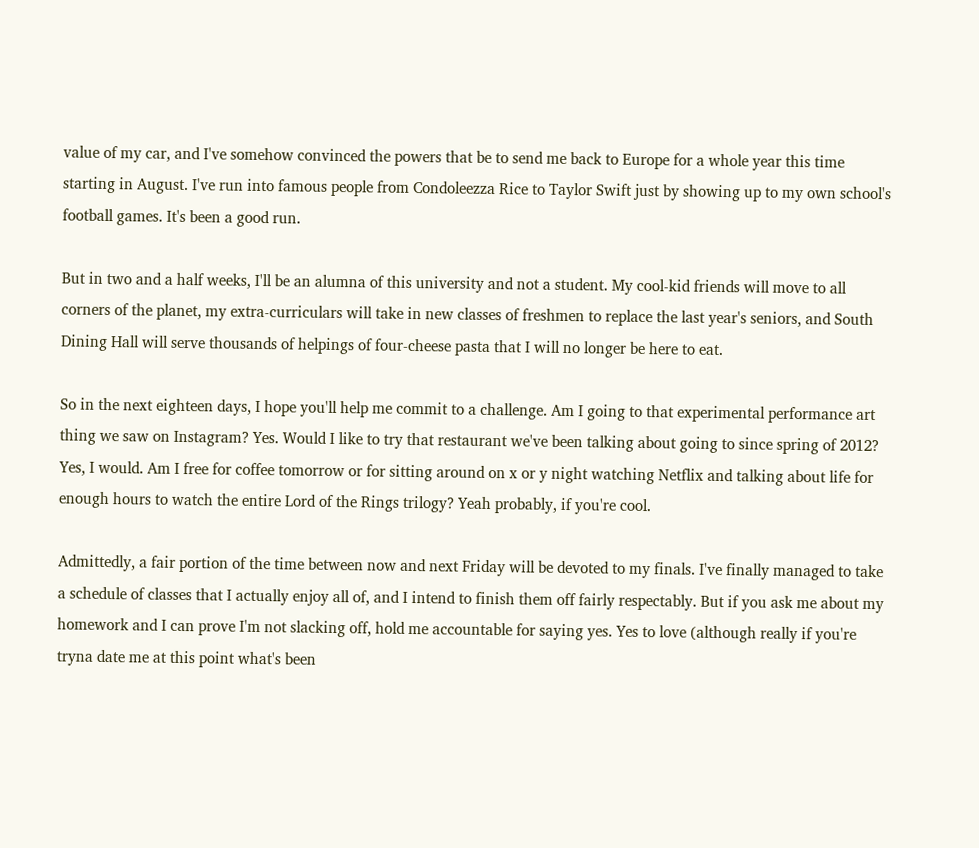value of my car, and I've somehow convinced the powers that be to send me back to Europe for a whole year this time starting in August. I've run into famous people from Condoleezza Rice to Taylor Swift just by showing up to my own school's football games. It's been a good run.

But in two and a half weeks, I'll be an alumna of this university and not a student. My cool-kid friends will move to all corners of the planet, my extra-curriculars will take in new classes of freshmen to replace the last year's seniors, and South Dining Hall will serve thousands of helpings of four-cheese pasta that I will no longer be here to eat.

So in the next eighteen days, I hope you'll help me commit to a challenge. Am I going to that experimental performance art thing we saw on Instagram? Yes. Would I like to try that restaurant we've been talking about going to since spring of 2012? Yes, I would. Am I free for coffee tomorrow or for sitting around on x or y night watching Netflix and talking about life for enough hours to watch the entire Lord of the Rings trilogy? Yeah probably, if you're cool.

Admittedly, a fair portion of the time between now and next Friday will be devoted to my finals. I've finally managed to take a schedule of classes that I actually enjoy all of, and I intend to finish them off fairly respectably. But if you ask me about my homework and I can prove I'm not slacking off, hold me accountable for saying yes. Yes to love (although really if you're tryna date me at this point what's been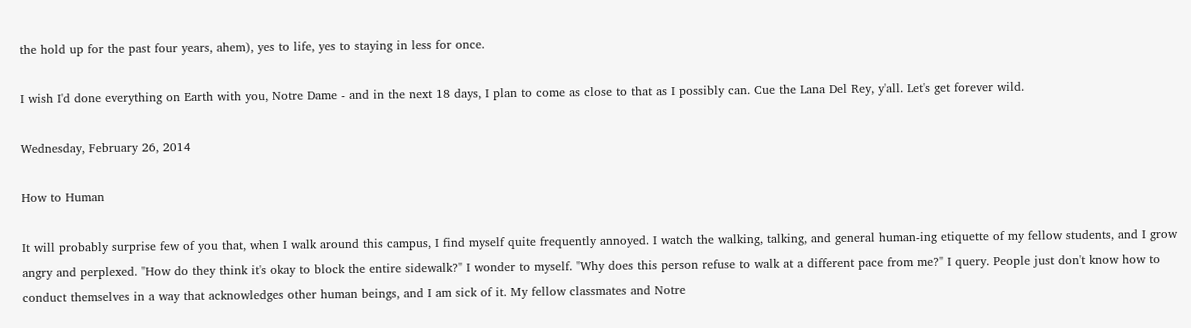the hold up for the past four years, ahem), yes to life, yes to staying in less for once.

I wish I'd done everything on Earth with you, Notre Dame - and in the next 18 days, I plan to come as close to that as I possibly can. Cue the Lana Del Rey, y'all. Let's get forever wild.

Wednesday, February 26, 2014

How to Human

It will probably surprise few of you that, when I walk around this campus, I find myself quite frequently annoyed. I watch the walking, talking, and general human-ing etiquette of my fellow students, and I grow angry and perplexed. "How do they think it's okay to block the entire sidewalk?" I wonder to myself. "Why does this person refuse to walk at a different pace from me?" I query. People just don't know how to conduct themselves in a way that acknowledges other human beings, and I am sick of it. My fellow classmates and Notre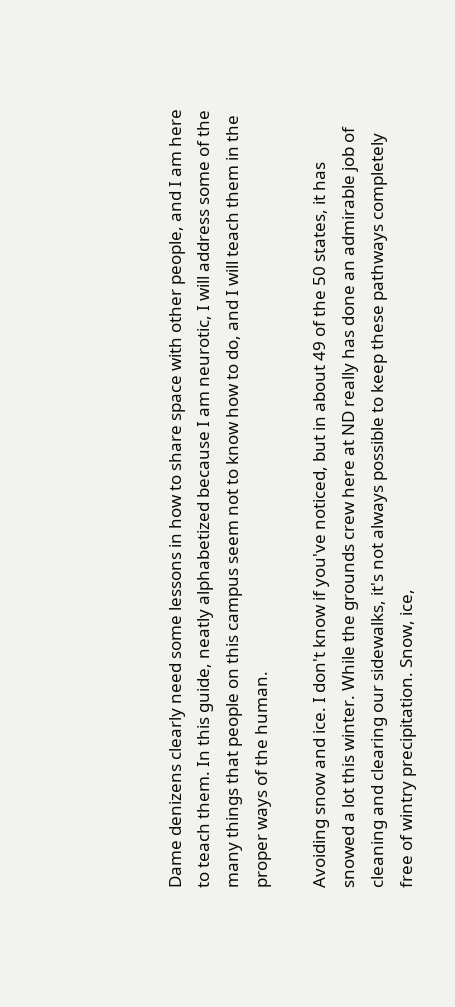Dame denizens clearly need some lessons in how to share space with other people, and I am here to teach them. In this guide, neatly alphabetized because I am neurotic, I will address some of the many things that people on this campus seem not to know how to do, and I will teach them in the proper ways of the human.

Avoiding snow and ice. I don't know if you've noticed, but in about 49 of the 50 states, it has snowed a lot this winter. While the grounds crew here at ND really has done an admirable job of cleaning and clearing our sidewalks, it's not always possible to keep these pathways completely free of wintry precipitation. Snow, ice,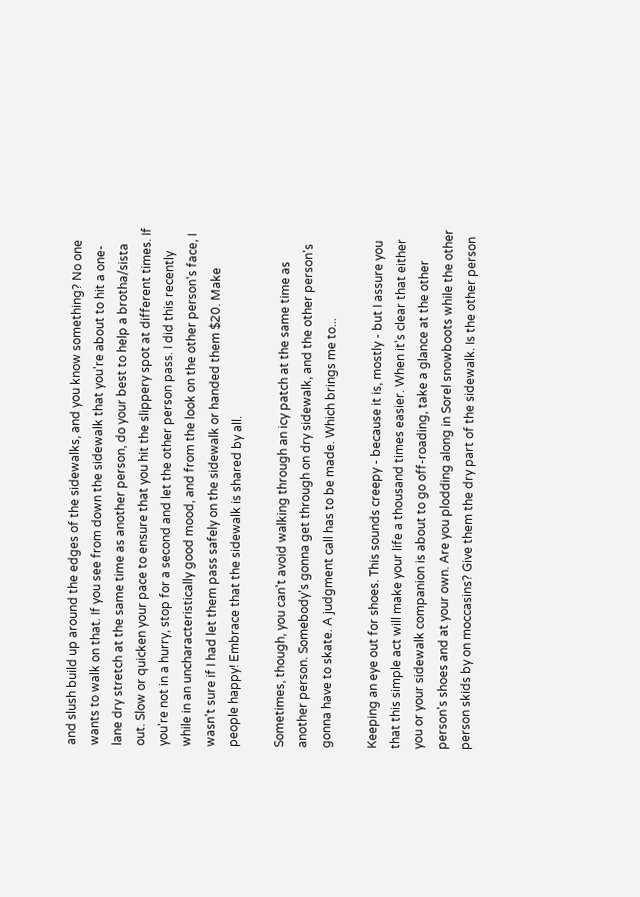and slush build up around the edges of the sidewalks, and you know something? No one wants to walk on that. If you see from down the sidewalk that you're about to hit a one-lane dry stretch at the same time as another person, do your best to help a brotha/sista out. Slow or quicken your pace to ensure that you hit the slippery spot at different times. If you're not in a hurry, stop for a second and let the other person pass. I did this recently while in an uncharacteristically good mood, and from the look on the other person's face, I wasn't sure if I had let them pass safely on the sidewalk or handed them $20. Make people happy! Embrace that the sidewalk is shared by all.

Sometimes, though, you can't avoid walking through an icy patch at the same time as another person. Somebody's gonna get through on dry sidewalk, and the other person's gonna have to skate. A judgment call has to be made. Which brings me to...

Keeping an eye out for shoes. This sounds creepy - because it is, mostly - but I assure you that this simple act will make your life a thousand times easier. When it's clear that either you or your sidewalk companion is about to go off-roading, take a glance at the other person's shoes and at your own. Are you plodding along in Sorel snowboots while the other person skids by on moccasins? Give them the dry part of the sidewalk. Is the other person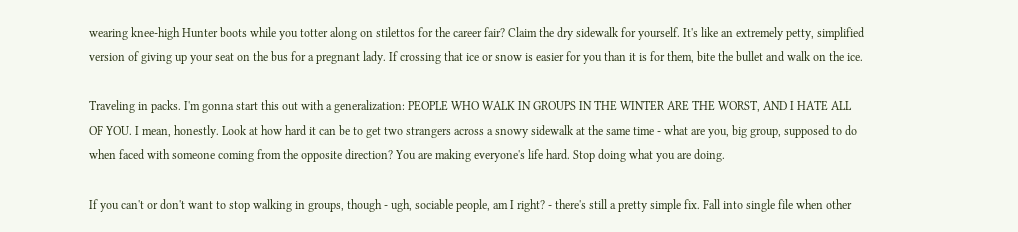wearing knee-high Hunter boots while you totter along on stilettos for the career fair? Claim the dry sidewalk for yourself. It's like an extremely petty, simplified version of giving up your seat on the bus for a pregnant lady. If crossing that ice or snow is easier for you than it is for them, bite the bullet and walk on the ice.

Traveling in packs. I'm gonna start this out with a generalization: PEOPLE WHO WALK IN GROUPS IN THE WINTER ARE THE WORST, AND I HATE ALL OF YOU. I mean, honestly. Look at how hard it can be to get two strangers across a snowy sidewalk at the same time - what are you, big group, supposed to do when faced with someone coming from the opposite direction? You are making everyone's life hard. Stop doing what you are doing.

If you can't or don't want to stop walking in groups, though - ugh, sociable people, am I right? - there's still a pretty simple fix. Fall into single file when other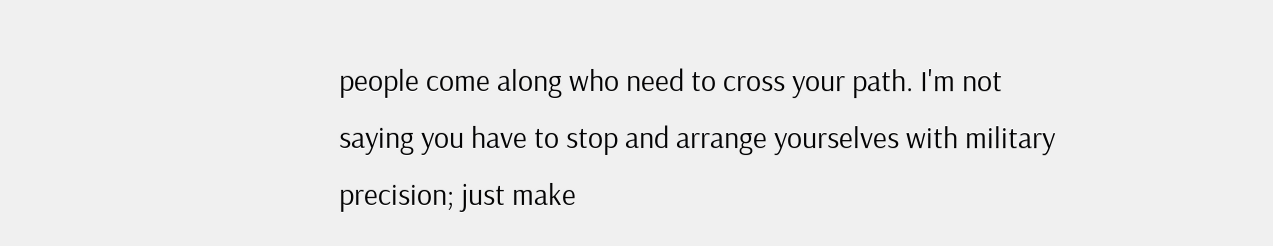people come along who need to cross your path. I'm not saying you have to stop and arrange yourselves with military precision; just make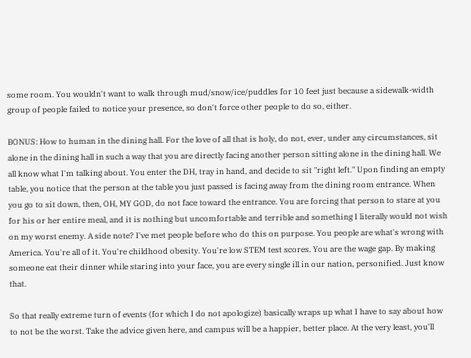some room. You wouldn't want to walk through mud/snow/ice/puddles for 10 feet just because a sidewalk-width group of people failed to notice your presence, so don't force other people to do so, either.

BONUS: How to human in the dining hall. For the love of all that is holy, do not, ever, under any circumstances, sit alone in the dining hall in such a way that you are directly facing another person sitting alone in the dining hall. We all know what I'm talking about. You enter the DH, tray in hand, and decide to sit "right left." Upon finding an empty table, you notice that the person at the table you just passed is facing away from the dining room entrance. When you go to sit down, then, OH, MY GOD, do not face toward the entrance. You are forcing that person to stare at you for his or her entire meal, and it is nothing but uncomfortable and terrible and something I literally would not wish on my worst enemy. A side note? I've met people before who do this on purpose. You people are what's wrong with America. You're all of it. You're childhood obesity. You're low STEM test scores. You are the wage gap. By making someone eat their dinner while staring into your face, you are every single ill in our nation, personified. Just know that.

So that really extreme turn of events (for which I do not apologize) basically wraps up what I have to say about how to not be the worst. Take the advice given here, and campus will be a happier, better place. At the very least, you'll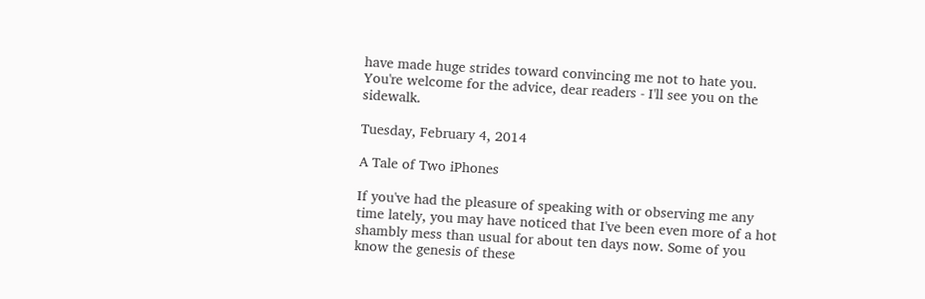have made huge strides toward convincing me not to hate you. You're welcome for the advice, dear readers - I'll see you on the sidewalk.

Tuesday, February 4, 2014

A Tale of Two iPhones

If you've had the pleasure of speaking with or observing me any time lately, you may have noticed that I've been even more of a hot shambly mess than usual for about ten days now. Some of you know the genesis of these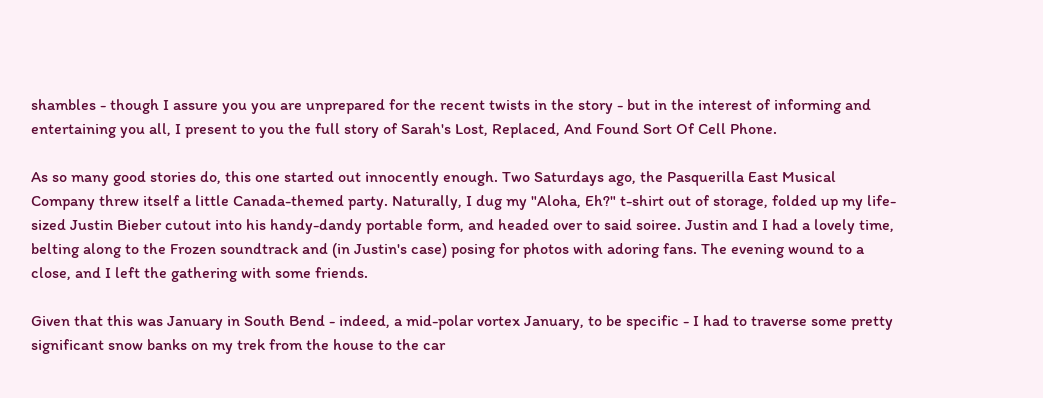shambles - though I assure you you are unprepared for the recent twists in the story - but in the interest of informing and entertaining you all, I present to you the full story of Sarah's Lost, Replaced, And Found Sort Of Cell Phone.

As so many good stories do, this one started out innocently enough. Two Saturdays ago, the Pasquerilla East Musical Company threw itself a little Canada-themed party. Naturally, I dug my "Aloha, Eh?" t-shirt out of storage, folded up my life-sized Justin Bieber cutout into his handy-dandy portable form, and headed over to said soiree. Justin and I had a lovely time, belting along to the Frozen soundtrack and (in Justin's case) posing for photos with adoring fans. The evening wound to a close, and I left the gathering with some friends.

Given that this was January in South Bend - indeed, a mid-polar vortex January, to be specific - I had to traverse some pretty significant snow banks on my trek from the house to the car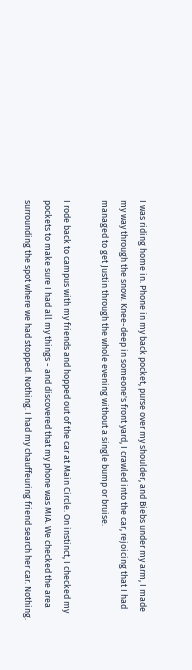I was riding home in. Phone in my back pocket, purse over my shoulder, and Biebs under my arm, I made my way through the snow. Knee-deep in someone's front yard, I crawled into the car, rejoicing that I had managed to get Justin through the whole evening without a single bump or bruise.

I rode back to campus with my friends and hopped out of the car at Main Circle. On instinct, I checked my pockets to make sure I had all my things - and discovered that my phone was MIA. We checked the area surrounding the spot where we had stopped. Nothing. I had my chauffeuring friend search her car. Nothing.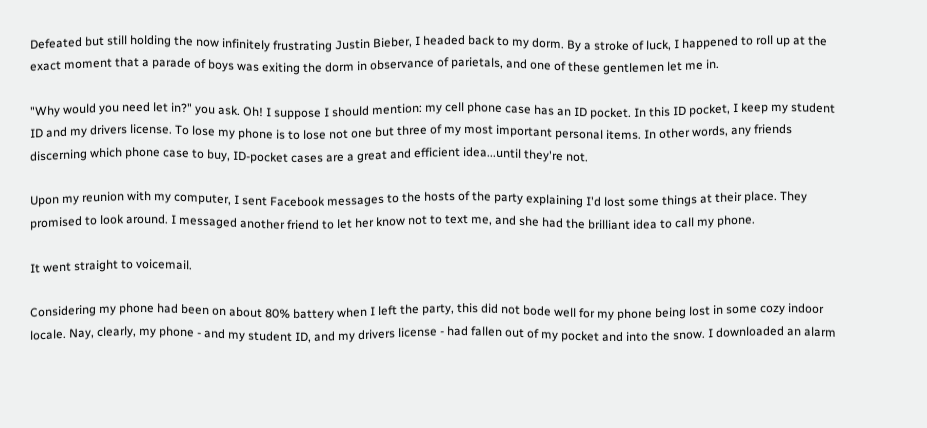Defeated but still holding the now infinitely frustrating Justin Bieber, I headed back to my dorm. By a stroke of luck, I happened to roll up at the exact moment that a parade of boys was exiting the dorm in observance of parietals, and one of these gentlemen let me in.

"Why would you need let in?" you ask. Oh! I suppose I should mention: my cell phone case has an ID pocket. In this ID pocket, I keep my student ID and my drivers license. To lose my phone is to lose not one but three of my most important personal items. In other words, any friends discerning which phone case to buy, ID-pocket cases are a great and efficient idea...until they're not.

Upon my reunion with my computer, I sent Facebook messages to the hosts of the party explaining I'd lost some things at their place. They promised to look around. I messaged another friend to let her know not to text me, and she had the brilliant idea to call my phone.

It went straight to voicemail.

Considering my phone had been on about 80% battery when I left the party, this did not bode well for my phone being lost in some cozy indoor locale. Nay, clearly, my phone - and my student ID, and my drivers license - had fallen out of my pocket and into the snow. I downloaded an alarm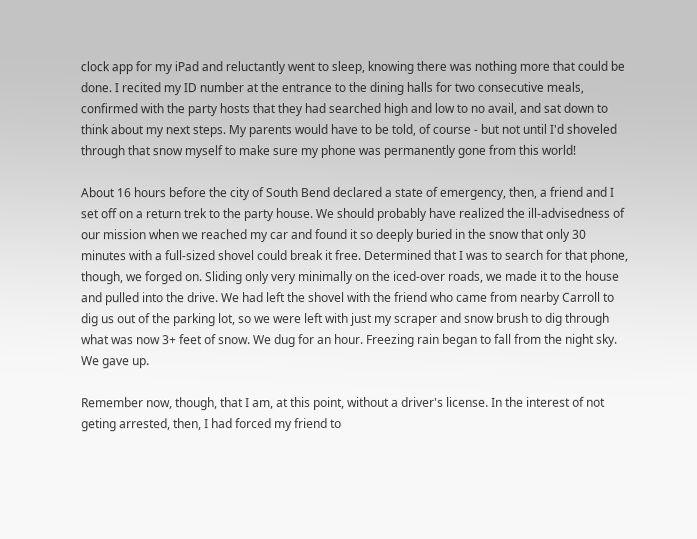clock app for my iPad and reluctantly went to sleep, knowing there was nothing more that could be done. I recited my ID number at the entrance to the dining halls for two consecutive meals, confirmed with the party hosts that they had searched high and low to no avail, and sat down to think about my next steps. My parents would have to be told, of course - but not until I'd shoveled through that snow myself to make sure my phone was permanently gone from this world!

About 16 hours before the city of South Bend declared a state of emergency, then, a friend and I set off on a return trek to the party house. We should probably have realized the ill-advisedness of our mission when we reached my car and found it so deeply buried in the snow that only 30 minutes with a full-sized shovel could break it free. Determined that I was to search for that phone, though, we forged on. Sliding only very minimally on the iced-over roads, we made it to the house and pulled into the drive. We had left the shovel with the friend who came from nearby Carroll to dig us out of the parking lot, so we were left with just my scraper and snow brush to dig through what was now 3+ feet of snow. We dug for an hour. Freezing rain began to fall from the night sky. We gave up.

Remember now, though, that I am, at this point, without a driver's license. In the interest of not geting arrested, then, I had forced my friend to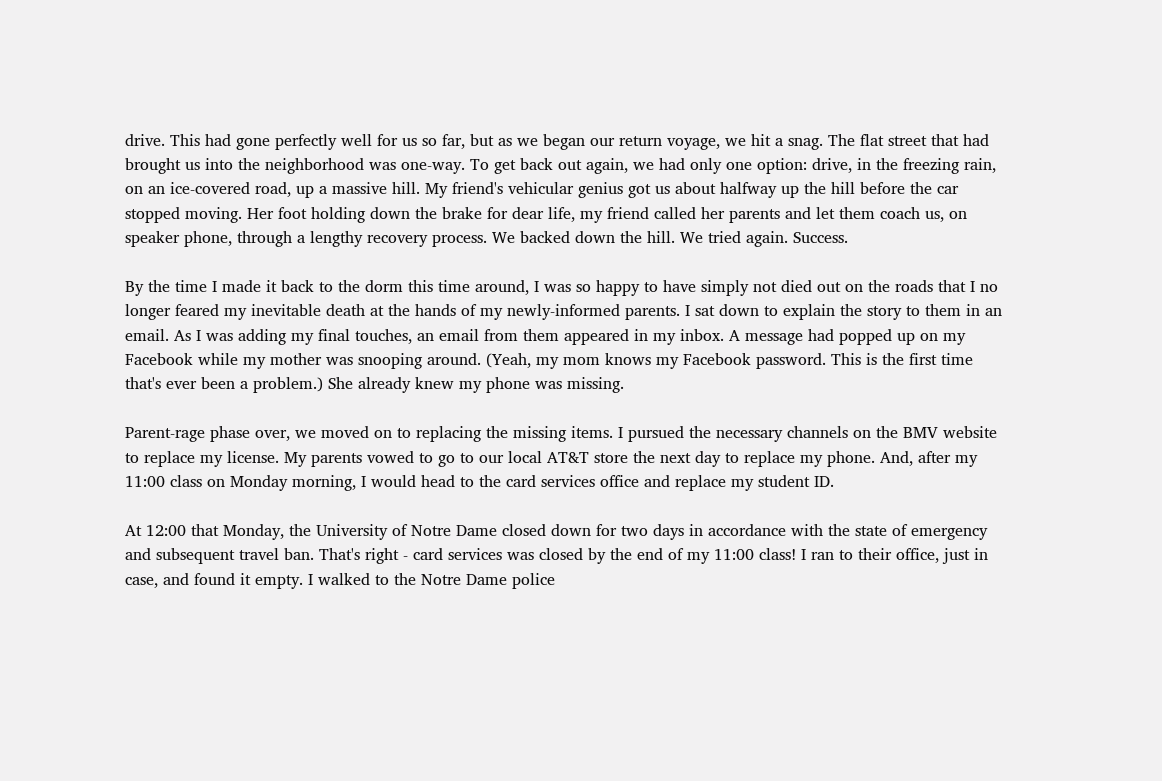drive. This had gone perfectly well for us so far, but as we began our return voyage, we hit a snag. The flat street that had brought us into the neighborhood was one-way. To get back out again, we had only one option: drive, in the freezing rain, on an ice-covered road, up a massive hill. My friend's vehicular genius got us about halfway up the hill before the car stopped moving. Her foot holding down the brake for dear life, my friend called her parents and let them coach us, on speaker phone, through a lengthy recovery process. We backed down the hill. We tried again. Success.

By the time I made it back to the dorm this time around, I was so happy to have simply not died out on the roads that I no longer feared my inevitable death at the hands of my newly-informed parents. I sat down to explain the story to them in an email. As I was adding my final touches, an email from them appeared in my inbox. A message had popped up on my Facebook while my mother was snooping around. (Yeah, my mom knows my Facebook password. This is the first time that's ever been a problem.) She already knew my phone was missing.

Parent-rage phase over, we moved on to replacing the missing items. I pursued the necessary channels on the BMV website to replace my license. My parents vowed to go to our local AT&T store the next day to replace my phone. And, after my 11:00 class on Monday morning, I would head to the card services office and replace my student ID.

At 12:00 that Monday, the University of Notre Dame closed down for two days in accordance with the state of emergency and subsequent travel ban. That's right - card services was closed by the end of my 11:00 class! I ran to their office, just in case, and found it empty. I walked to the Notre Dame police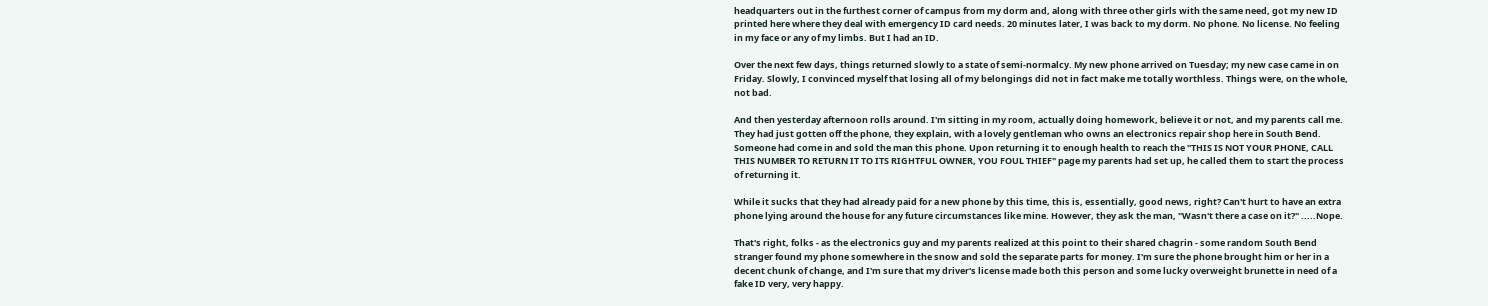headquarters out in the furthest corner of campus from my dorm and, along with three other girls with the same need, got my new ID printed here where they deal with emergency ID card needs. 20 minutes later, I was back to my dorm. No phone. No license. No feeling in my face or any of my limbs. But I had an ID.

Over the next few days, things returned slowly to a state of semi-normalcy. My new phone arrived on Tuesday; my new case came in on Friday. Slowly, I convinced myself that losing all of my belongings did not in fact make me totally worthless. Things were, on the whole, not bad.

And then yesterday afternoon rolls around. I'm sitting in my room, actually doing homework, believe it or not, and my parents call me. They had just gotten off the phone, they explain, with a lovely gentleman who owns an electronics repair shop here in South Bend. Someone had come in and sold the man this phone. Upon returning it to enough health to reach the "THIS IS NOT YOUR PHONE, CALL THIS NUMBER TO RETURN IT TO ITS RIGHTFUL OWNER, YOU FOUL THIEF" page my parents had set up, he called them to start the process of returning it.

While it sucks that they had already paid for a new phone by this time, this is, essentially, good news, right? Can't hurt to have an extra phone lying around the house for any future circumstances like mine. However, they ask the man, "Wasn't there a case on it?" .....Nope.

That's right, folks - as the electronics guy and my parents realized at this point to their shared chagrin - some random South Bend stranger found my phone somewhere in the snow and sold the separate parts for money. I'm sure the phone brought him or her in a decent chunk of change, and I'm sure that my driver's license made both this person and some lucky overweight brunette in need of a fake ID very, very happy.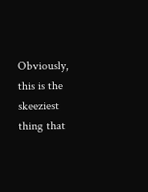Obviously, this is the skeeziest thing that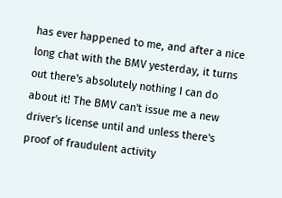has ever happened to me, and after a nice long chat with the BMV yesterday, it turns out there's absolutely nothing I can do about it! The BMV can't issue me a new driver's license until and unless there's proof of fraudulent activity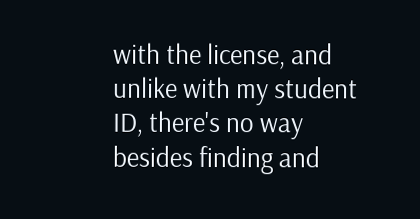with the license, and unlike with my student ID, there's no way besides finding and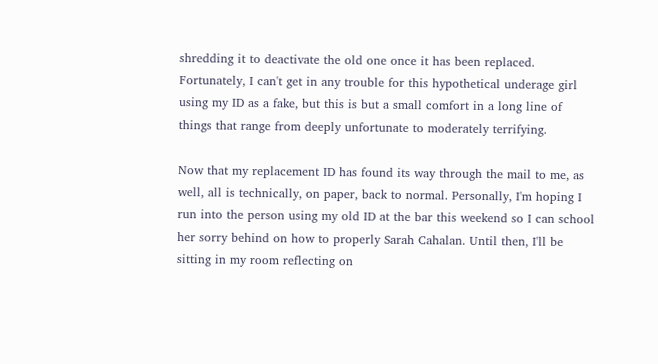shredding it to deactivate the old one once it has been replaced. Fortunately, I can't get in any trouble for this hypothetical underage girl using my ID as a fake, but this is but a small comfort in a long line of things that range from deeply unfortunate to moderately terrifying.

Now that my replacement ID has found its way through the mail to me, as well, all is technically, on paper, back to normal. Personally, I'm hoping I run into the person using my old ID at the bar this weekend so I can school her sorry behind on how to properly Sarah Cahalan. Until then, I'll be sitting in my room reflecting on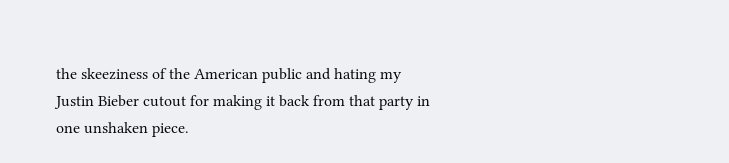the skeeziness of the American public and hating my Justin Bieber cutout for making it back from that party in one unshaken piece.